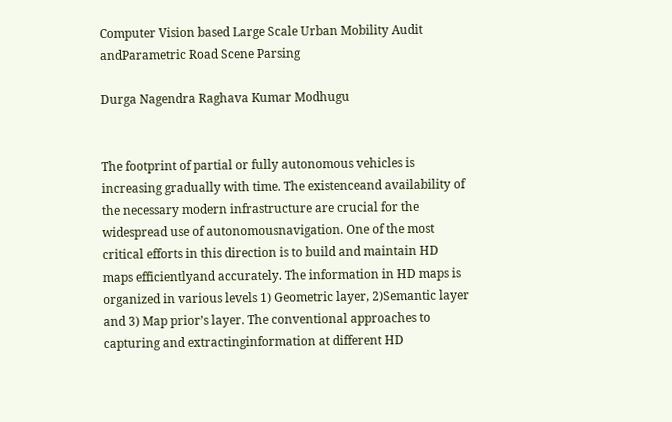Computer Vision based Large Scale Urban Mobility Audit andParametric Road Scene Parsing

Durga Nagendra Raghava Kumar Modhugu


The footprint of partial or fully autonomous vehicles is increasing gradually with time. The existenceand availability of the necessary modern infrastructure are crucial for the widespread use of autonomousnavigation. One of the most critical efforts in this direction is to build and maintain HD maps efficientlyand accurately. The information in HD maps is organized in various levels 1) Geometric layer, 2)Semantic layer and 3) Map prior’s layer. The conventional approaches to capturing and extractinginformation at different HD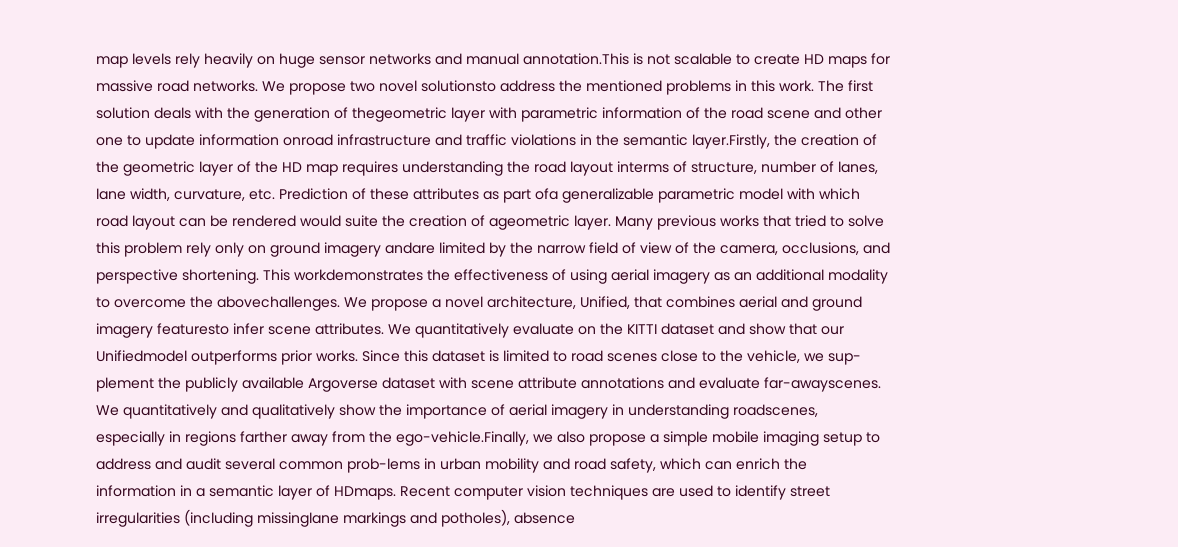map levels rely heavily on huge sensor networks and manual annotation.This is not scalable to create HD maps for massive road networks. We propose two novel solutionsto address the mentioned problems in this work. The first solution deals with the generation of thegeometric layer with parametric information of the road scene and other one to update information onroad infrastructure and traffic violations in the semantic layer.Firstly, the creation of the geometric layer of the HD map requires understanding the road layout interms of structure, number of lanes, lane width, curvature, etc. Prediction of these attributes as part ofa generalizable parametric model with which road layout can be rendered would suite the creation of ageometric layer. Many previous works that tried to solve this problem rely only on ground imagery andare limited by the narrow field of view of the camera, occlusions, and perspective shortening. This workdemonstrates the effectiveness of using aerial imagery as an additional modality to overcome the abovechallenges. We propose a novel architecture, Unified, that combines aerial and ground imagery featuresto infer scene attributes. We quantitatively evaluate on the KITTI dataset and show that our Unifiedmodel outperforms prior works. Since this dataset is limited to road scenes close to the vehicle, we sup-plement the publicly available Argoverse dataset with scene attribute annotations and evaluate far-awayscenes. We quantitatively and qualitatively show the importance of aerial imagery in understanding roadscenes, especially in regions farther away from the ego-vehicle.Finally, we also propose a simple mobile imaging setup to address and audit several common prob-lems in urban mobility and road safety, which can enrich the information in a semantic layer of HDmaps. Recent computer vision techniques are used to identify street irregularities (including missinglane markings and potholes), absence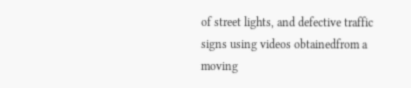of street lights, and defective traffic signs using videos obtainedfrom a moving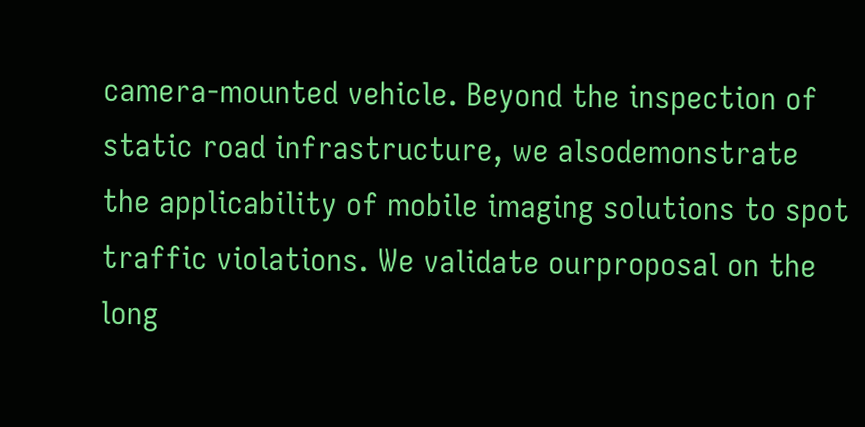camera-mounted vehicle. Beyond the inspection of static road infrastructure, we alsodemonstrate the applicability of mobile imaging solutions to spot traffic violations. We validate ourproposal on the long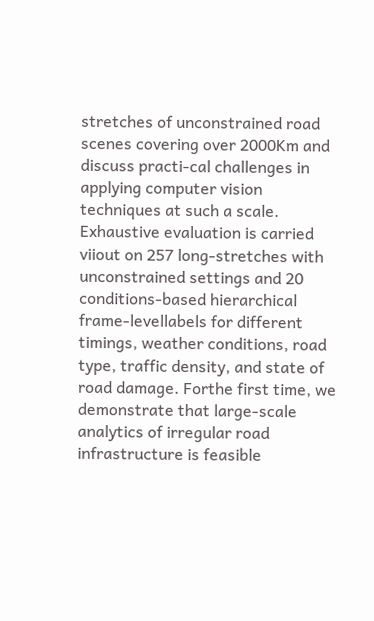stretches of unconstrained road scenes covering over 2000Km and discuss practi-cal challenges in applying computer vision techniques at such a scale. Exhaustive evaluation is carried viiout on 257 long-stretches with unconstrained settings and 20 conditions-based hierarchical frame-levellabels for different timings, weather conditions, road type, traffic density, and state of road damage. Forthe first time, we demonstrate that large-scale analytics of irregular road infrastructure is feasible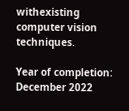withexisting computer vision techniques.

Year of completion:  December 2022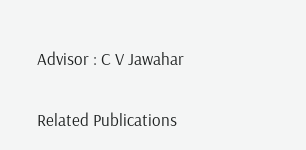Advisor : C V Jawahar

Related Publications